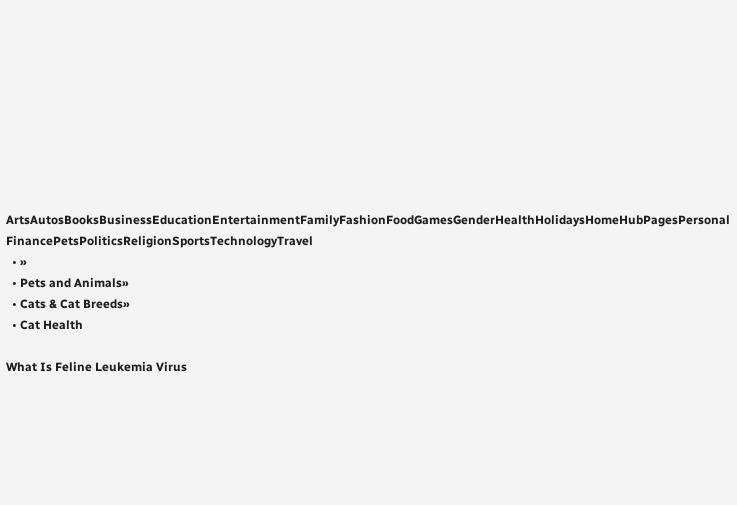ArtsAutosBooksBusinessEducationEntertainmentFamilyFashionFoodGamesGenderHealthHolidaysHomeHubPagesPersonal FinancePetsPoliticsReligionSportsTechnologyTravel
  • »
  • Pets and Animals»
  • Cats & Cat Breeds»
  • Cat Health

What Is Feline Leukemia Virus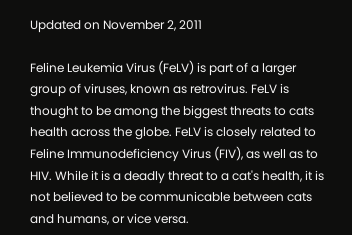Updated on November 2, 2011

Feline Leukemia Virus (FeLV) is part of a larger group of viruses, known as retrovirus. FeLV is thought to be among the biggest threats to cats health across the globe. FeLV is closely related to Feline Immunodeficiency Virus (FIV), as well as to HIV. While it is a deadly threat to a cat's health, it is not believed to be communicable between cats and humans, or vice versa.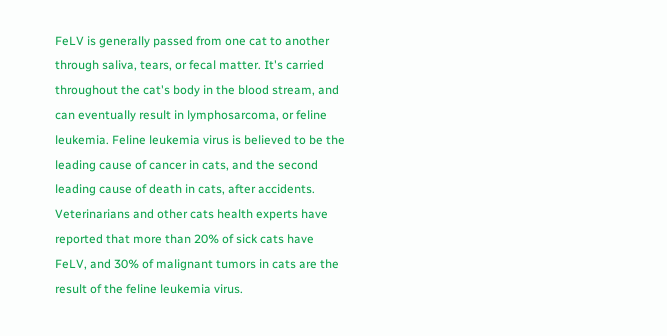FeLV is generally passed from one cat to another through saliva, tears, or fecal matter. It's carried throughout the cat's body in the blood stream, and can eventually result in lymphosarcoma, or feline leukemia. Feline leukemia virus is believed to be the leading cause of cancer in cats, and the second leading cause of death in cats, after accidents. Veterinarians and other cats health experts have reported that more than 20% of sick cats have FeLV, and 30% of malignant tumors in cats are the result of the feline leukemia virus.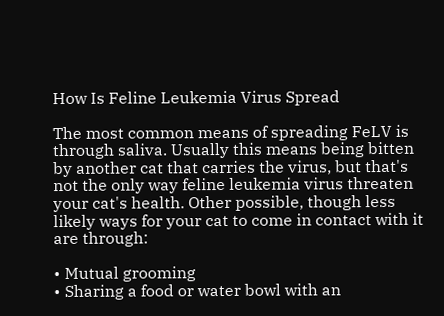How Is Feline Leukemia Virus Spread

The most common means of spreading FeLV is through saliva. Usually this means being bitten by another cat that carries the virus, but that's not the only way feline leukemia virus threaten your cat's health. Other possible, though less likely ways for your cat to come in contact with it are through:

• Mutual grooming
• Sharing a food or water bowl with an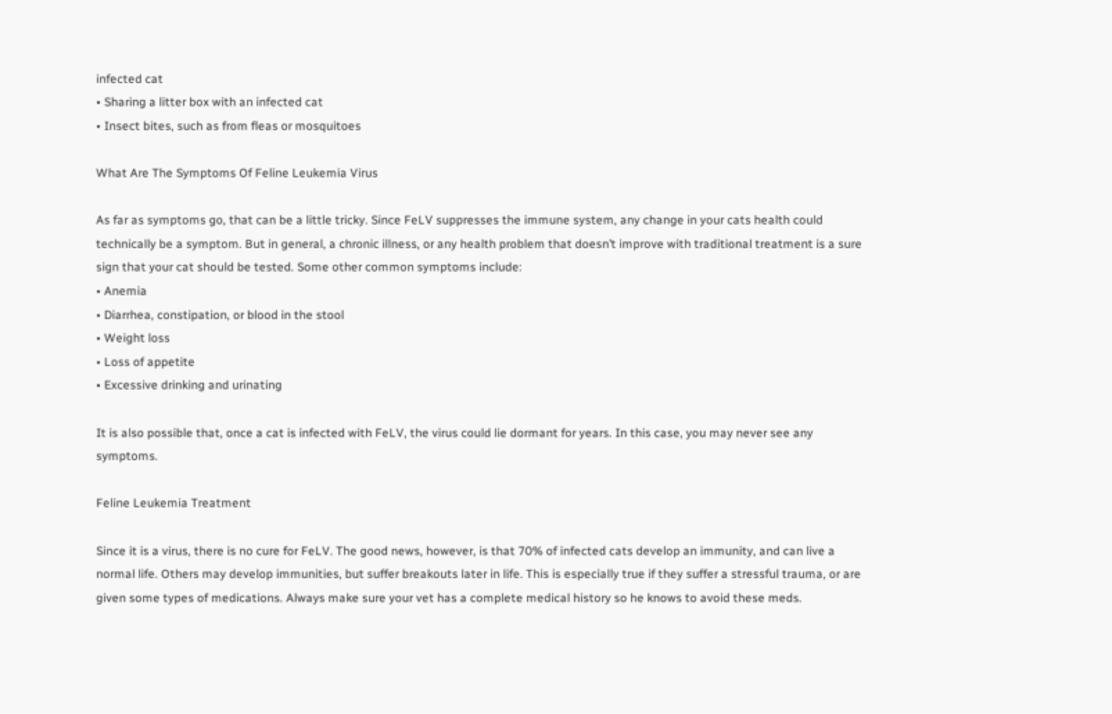infected cat
• Sharing a litter box with an infected cat
• Insect bites, such as from fleas or mosquitoes

What Are The Symptoms Of Feline Leukemia Virus

As far as symptoms go, that can be a little tricky. Since FeLV suppresses the immune system, any change in your cats health could technically be a symptom. But in general, a chronic illness, or any health problem that doesn’t improve with traditional treatment is a sure sign that your cat should be tested. Some other common symptoms include:
• Anemia
• Diarrhea, constipation, or blood in the stool
• Weight loss
• Loss of appetite
• Excessive drinking and urinating

It is also possible that, once a cat is infected with FeLV, the virus could lie dormant for years. In this case, you may never see any symptoms.

Feline Leukemia Treatment

Since it is a virus, there is no cure for FeLV. The good news, however, is that 70% of infected cats develop an immunity, and can live a normal life. Others may develop immunities, but suffer breakouts later in life. This is especially true if they suffer a stressful trauma, or are given some types of medications. Always make sure your vet has a complete medical history so he knows to avoid these meds.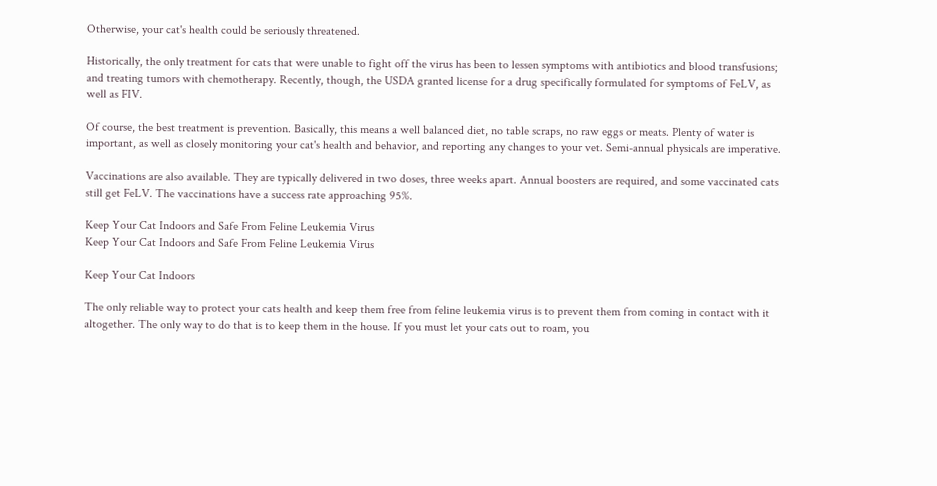Otherwise, your cat's health could be seriously threatened.

Historically, the only treatment for cats that were unable to fight off the virus has been to lessen symptoms with antibiotics and blood transfusions; and treating tumors with chemotherapy. Recently, though, the USDA granted license for a drug specifically formulated for symptoms of FeLV, as well as FIV.

Of course, the best treatment is prevention. Basically, this means a well balanced diet, no table scraps, no raw eggs or meats. Plenty of water is important, as well as closely monitoring your cat's health and behavior, and reporting any changes to your vet. Semi-annual physicals are imperative.

Vaccinations are also available. They are typically delivered in two doses, three weeks apart. Annual boosters are required, and some vaccinated cats still get FeLV. The vaccinations have a success rate approaching 95%.

Keep Your Cat Indoors and Safe From Feline Leukemia Virus
Keep Your Cat Indoors and Safe From Feline Leukemia Virus

Keep Your Cat Indoors

The only reliable way to protect your cats health and keep them free from feline leukemia virus is to prevent them from coming in contact with it altogether. The only way to do that is to keep them in the house. If you must let your cats out to roam, you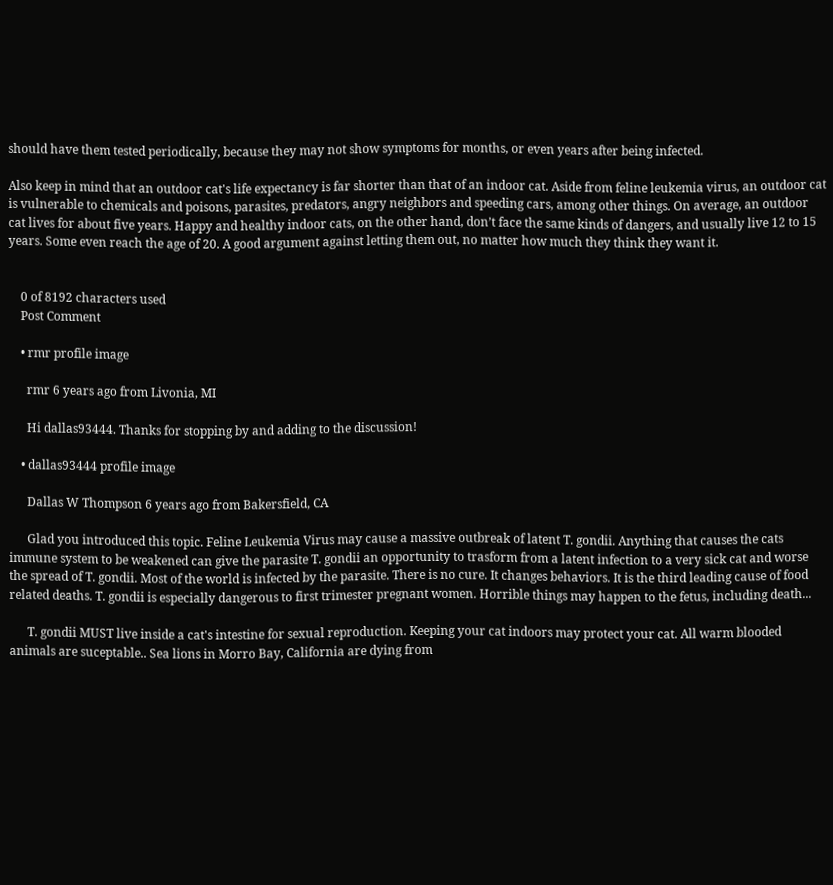should have them tested periodically, because they may not show symptoms for months, or even years after being infected.

Also keep in mind that an outdoor cat's life expectancy is far shorter than that of an indoor cat. Aside from feline leukemia virus, an outdoor cat is vulnerable to chemicals and poisons, parasites, predators, angry neighbors and speeding cars, among other things. On average, an outdoor cat lives for about five years. Happy and healthy indoor cats, on the other hand, don’t face the same kinds of dangers, and usually live 12 to 15 years. Some even reach the age of 20. A good argument against letting them out, no matter how much they think they want it.


    0 of 8192 characters used
    Post Comment

    • rmr profile image

      rmr 6 years ago from Livonia, MI

      Hi dallas93444. Thanks for stopping by and adding to the discussion!

    • dallas93444 profile image

      Dallas W Thompson 6 years ago from Bakersfield, CA

      Glad you introduced this topic. Feline Leukemia Virus may cause a massive outbreak of latent T. gondii. Anything that causes the cats immune system to be weakened can give the parasite T. gondii an opportunity to trasform from a latent infection to a very sick cat and worse the spread of T. gondii. Most of the world is infected by the parasite. There is no cure. It changes behaviors. It is the third leading cause of food related deaths. T. gondii is especially dangerous to first trimester pregnant women. Horrible things may happen to the fetus, including death...

      T. gondii MUST live inside a cat's intestine for sexual reproduction. Keeping your cat indoors may protect your cat. All warm blooded animals are suceptable.. Sea lions in Morro Bay, California are dying from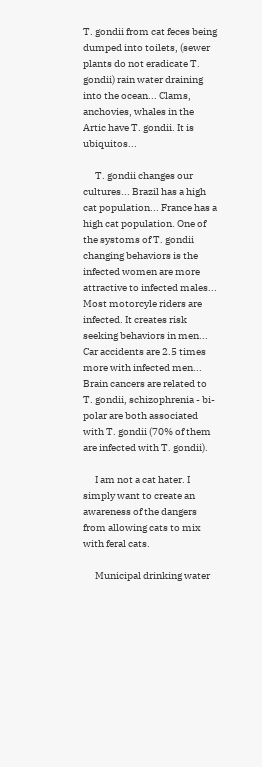T. gondii from cat feces being dumped into toilets, (sewer plants do not eradicate T. gondii) rain water draining into the ocean... Clams, anchovies, whales in the Artic have T. gondii. It is ubiquitos...

      T. gondii changes our cultures... Brazil has a high cat population... France has a high cat population. One of the systoms of T. gondii changing behaviors is the infected women are more attractive to infected males... Most motorcyle riders are infected. It creates risk seeking behaviors in men... Car accidents are 2.5 times more with infected men... Brain cancers are related to T. gondii, schizophrenia - bi-polar are both associated with T. gondii (70% of them are infected with T. gondii).

      I am not a cat hater. I simply want to create an awareness of the dangers from allowing cats to mix with feral cats.

      Municipal drinking water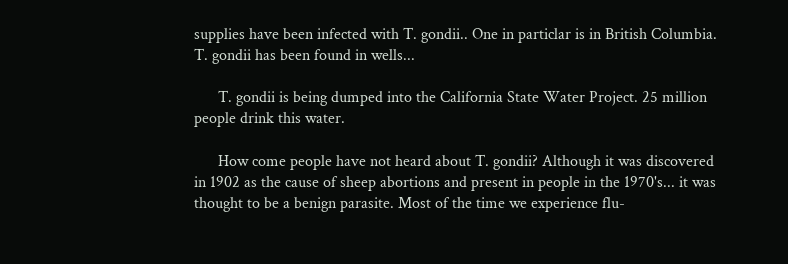supplies have been infected with T. gondii.. One in particlar is in British Columbia. T. gondii has been found in wells...

      T. gondii is being dumped into the California State Water Project. 25 million people drink this water.

      How come people have not heard about T. gondii? Although it was discovered in 1902 as the cause of sheep abortions and present in people in the 1970's... it was thought to be a benign parasite. Most of the time we experience flu-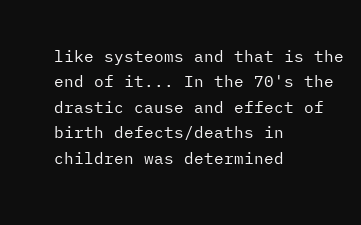like systeoms and that is the end of it... In the 70's the drastic cause and effect of birth defects/deaths in children was determined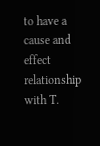to have a cause and effect relationship with T.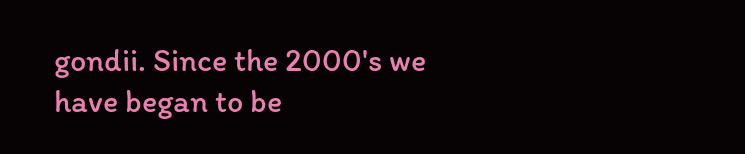gondii. Since the 2000's we have began to be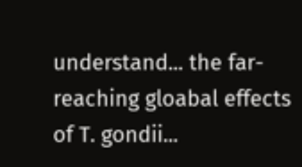understand... the far-reaching gloabal effects of T. gondii...